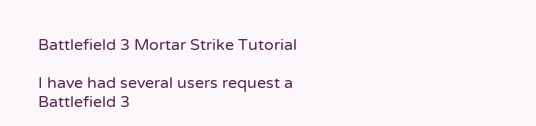Battlefield 3 Mortar Strike Tutorial

I have had several users request a Battlefield 3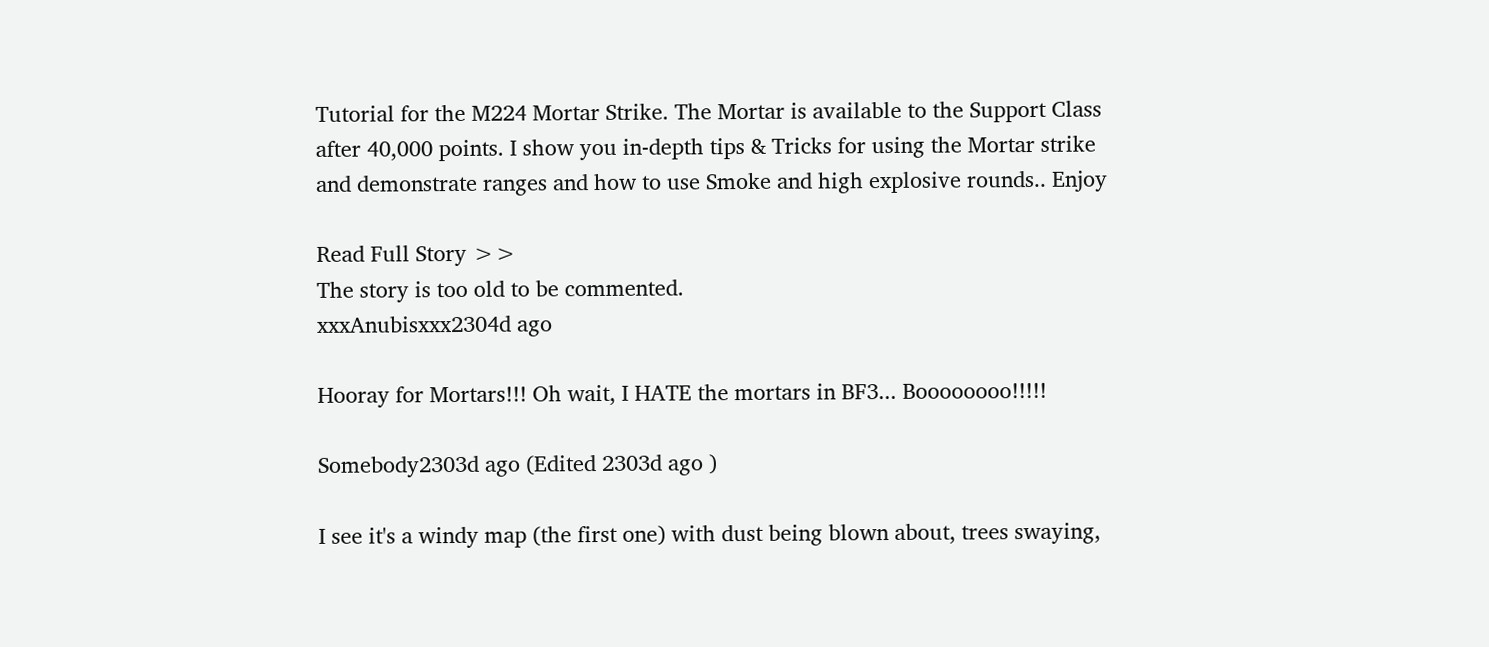Tutorial for the M224 Mortar Strike. The Mortar is available to the Support Class after 40,000 points. I show you in-depth tips & Tricks for using the Mortar strike and demonstrate ranges and how to use Smoke and high explosive rounds.. Enjoy

Read Full Story >>
The story is too old to be commented.
xxxAnubisxxx2304d ago

Hooray for Mortars!!! Oh wait, I HATE the mortars in BF3... Boooooooo!!!!!

Somebody2303d ago (Edited 2303d ago )

I see it's a windy map (the first one) with dust being blown about, trees swaying,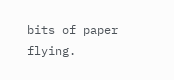bits of paper flying.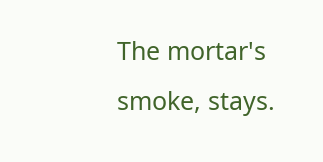The mortar's smoke, stays.